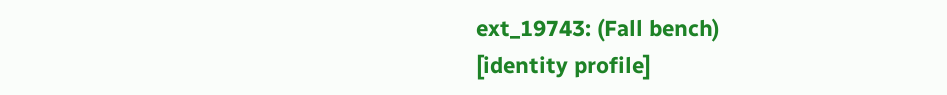ext_19743: (Fall bench)
[identity profile]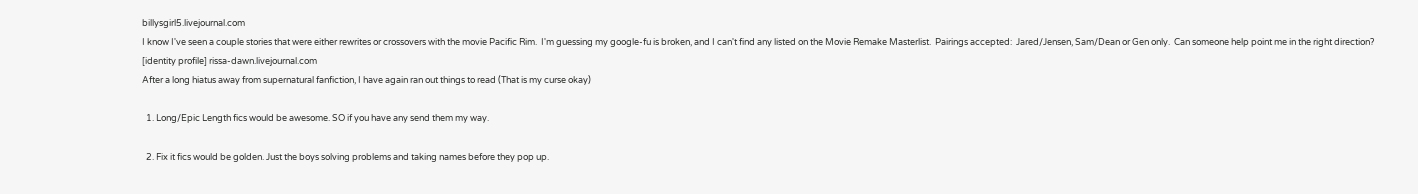billysgirl5.livejournal.com
I know I've seen a couple stories that were either rewrites or crossovers with the movie Pacific Rim.  I'm guessing my google-fu is broken, and I can't find any listed on the Movie Remake Masterlist.  Pairings accepted:  Jared/Jensen, Sam/Dean or Gen only.  Can someone help point me in the right direction?
[identity profile] rissa-dawn.livejournal.com
After a long hiatus away from supernatural fanfiction, I have again ran out things to read (That is my curse okay)

  1. Long/Epic Length fics would be awesome. SO if you have any send them my way.

  2. Fix it fics would be golden. Just the boys solving problems and taking names before they pop up.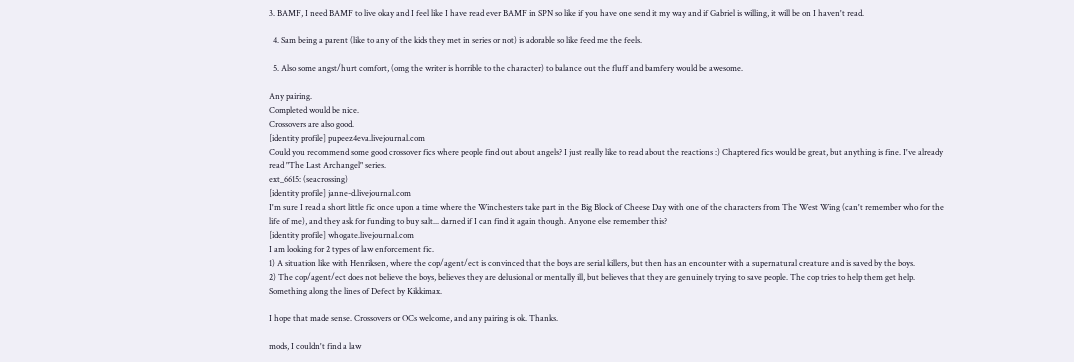3. BAMF, I need BAMF to live okay and I feel like I have read ever BAMF in SPN so like if you have one send it my way and if Gabriel is willing, it will be on I haven't read.

  4. Sam being a parent (like to any of the kids they met in series or not) is adorable so like feed me the feels.

  5. Also some angst/hurt comfort, (omg the writer is horrible to the character) to balance out the fluff and bamfery would be awesome.

Any pairing.
Completed would be nice.
Crossovers are also good.
[identity profile] pupeez4eva.livejournal.com
Could you recommend some good crossover fics where people find out about angels? I just really like to read about the reactions :) Chaptered fics would be great, but anything is fine. I've already read "The Last Archangel" series.
ext_6615: (seacrossing)
[identity profile] janne-d.livejournal.com
I'm sure I read a short little fic once upon a time where the Winchesters take part in the Big Block of Cheese Day with one of the characters from The West Wing (can't remember who for the life of me), and they ask for funding to buy salt... darned if I can find it again though. Anyone else remember this?
[identity profile] whogate.livejournal.com
I am looking for 2 types of law enforcement fic.
1) A situation like with Henriksen, where the cop/agent/ect is convinced that the boys are serial killers, but then has an encounter with a supernatural creature and is saved by the boys.
2) The cop/agent/ect does not believe the boys, believes they are delusional or mentally ill, but believes that they are genuinely trying to save people. The cop tries to help them get help. Something along the lines of Defect by Kikkimax.

I hope that made sense. Crossovers or OCs welcome, and any pairing is ok. Thanks.

mods, I couldn't find a law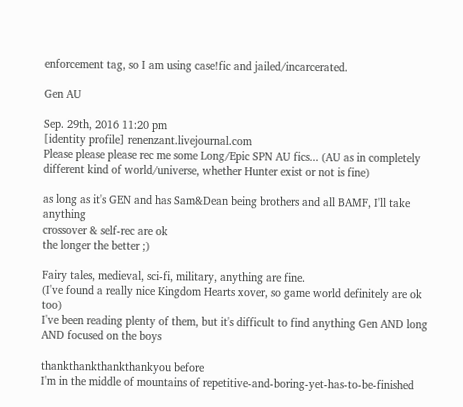enforcement tag, so I am using case!fic and jailed/incarcerated.

Gen AU

Sep. 29th, 2016 11:20 pm
[identity profile] renenzant.livejournal.com
Please please please rec me some Long/Epic SPN AU fics... (AU as in completely different kind of world/universe, whether Hunter exist or not is fine)

as long as it's GEN and has Sam&Dean being brothers and all BAMF, I'll take anything
crossover & self-rec are ok
the longer the better ;)

Fairy tales, medieval, sci-fi, military, anything are fine.
(I've found a really nice Kingdom Hearts xover, so game world definitely are ok too)
I've been reading plenty of them, but it's difficult to find anything Gen AND long AND focused on the boys

thankthankthankthankyou before
I'm in the middle of mountains of repetitive-and-boring-yet-has-to-be-finished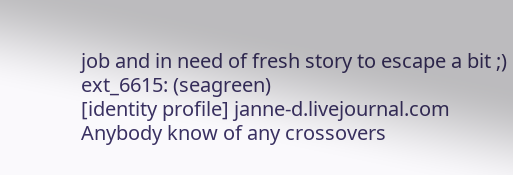job and in need of fresh story to escape a bit ;)
ext_6615: (seagreen)
[identity profile] janne-d.livejournal.com
Anybody know of any crossovers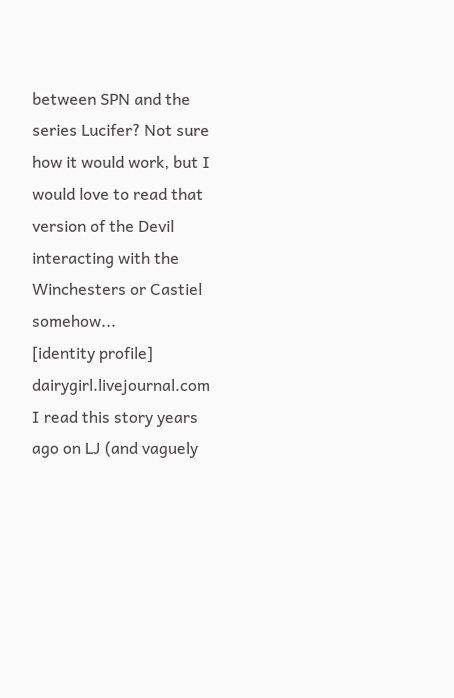between SPN and the series Lucifer? Not sure how it would work, but I would love to read that version of the Devil interacting with the Winchesters or Castiel somehow...
[identity profile] dairygirl.livejournal.com
I read this story years ago on LJ (and vaguely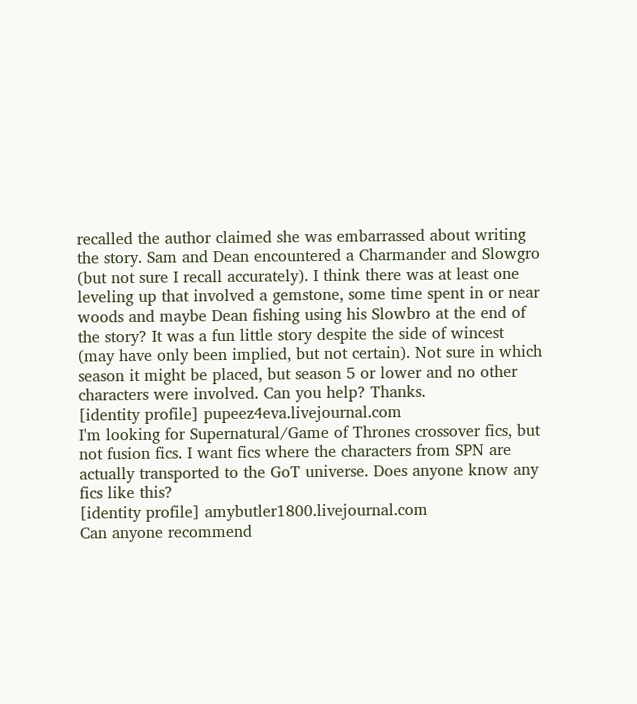recalled the author claimed she was embarrassed about writing the story. Sam and Dean encountered a Charmander and Slowgro (but not sure I recall accurately). I think there was at least one leveling up that involved a gemstone, some time spent in or near woods and maybe Dean fishing using his Slowbro at the end of the story? It was a fun little story despite the side of wincest (may have only been implied, but not certain). Not sure in which season it might be placed, but season 5 or lower and no other characters were involved. Can you help? Thanks.
[identity profile] pupeez4eva.livejournal.com
I'm looking for Supernatural/Game of Thrones crossover fics, but not fusion fics. I want fics where the characters from SPN are actually transported to the GoT universe. Does anyone know any fics like this?
[identity profile] amybutler1800.livejournal.com
Can anyone recommend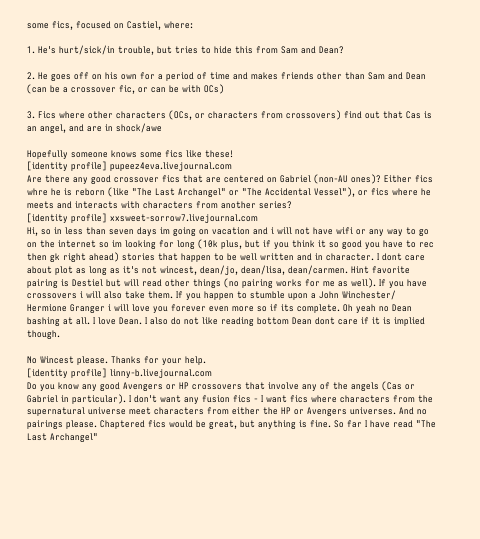some fics, focused on Castiel, where:

1. He's hurt/sick/in trouble, but tries to hide this from Sam and Dean?

2. He goes off on his own for a period of time and makes friends other than Sam and Dean (can be a crossover fic, or can be with OCs)

3. Fics where other characters (OCs, or characters from crossovers) find out that Cas is an angel, and are in shock/awe

Hopefully someone knows some fics like these!
[identity profile] pupeez4eva.livejournal.com
Are there any good crossover fics that are centered on Gabriel (non-AU ones)? Either fics whre he is reborn (like "The Last Archangel" or "The Accidental Vessel"), or fics where he meets and interacts with characters from another series?
[identity profile] xxsweet-sorrow7.livejournal.com
Hi, so in less than seven days im going on vacation and i will not have wifi or any way to go on the internet so im looking for long (10k plus, but if you think it so good you have to rec then gk right ahead) stories that happen to be well written and in character. I dont care about plot as long as it's not wincest, dean/jo, dean/lisa, dean/carmen. Hint favorite pairing is Destiel but will read other things (no pairing works for me as well). If you have crossovers i will also take them. If you happen to stumble upon a John Winchester/ Hermione Granger i will love you forever even more so if its complete. Oh yeah no Dean bashing at all. I love Dean. I also do not like reading bottom Dean dont care if it is implied though.

No Wincest please. Thanks for your help.
[identity profile] linny-b.livejournal.com
Do you know any good Avengers or HP crossovers that involve any of the angels (Cas or Gabriel in particular). I don't want any fusion fics - I want fics where characters from the supernatural universe meet characters from either the HP or Avengers universes. And no pairings please. Chaptered fics would be great, but anything is fine. So far I have read "The Last Archangel"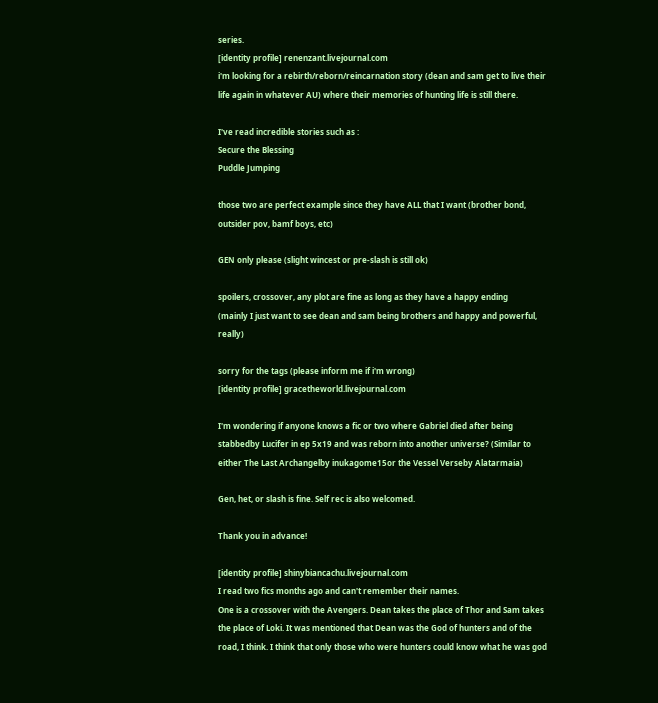series.
[identity profile] renenzant.livejournal.com
i'm looking for a rebirth/reborn/reincarnation story (dean and sam get to live their life again in whatever AU) where their memories of hunting life is still there.

I've read incredible stories such as :
Secure the Blessing
Puddle Jumping

those two are perfect example since they have ALL that I want (brother bond, outsider pov, bamf boys, etc)

GEN only please (slight wincest or pre-slash is still ok)

spoilers, crossover, any plot are fine as long as they have a happy ending
(mainly I just want to see dean and sam being brothers and happy and powerful, really)

sorry for the tags (please inform me if i'm wrong)
[identity profile] gracetheworld.livejournal.com

I'm wondering if anyone knows a fic or two where Gabriel died after being stabbedby Lucifer in ep 5x19 and was reborn into another universe? (Similar to either The Last Archangelby inukagome15or the Vessel Verseby Alatarmaia)

Gen, het, or slash is fine. Self rec is also welcomed.

Thank you in advance!

[identity profile] shinybiancachu.livejournal.com
I read two fics months ago and can't remember their names.
One is a crossover with the Avengers. Dean takes the place of Thor and Sam takes the place of Loki. It was mentioned that Dean was the God of hunters and of the road, I think. I think that only those who were hunters could know what he was god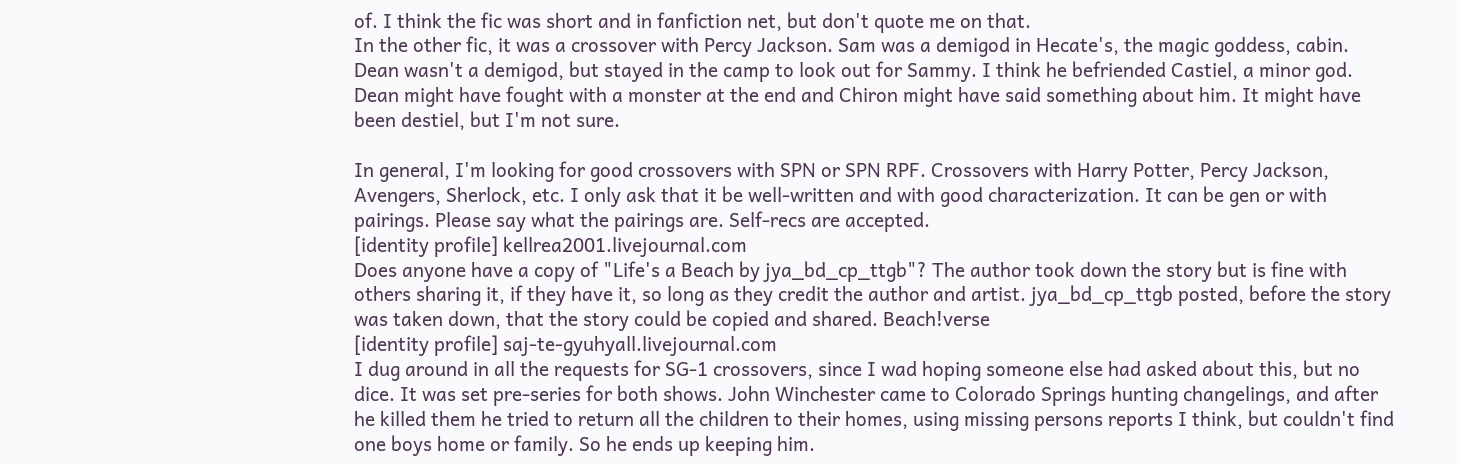of. I think the fic was short and in fanfiction net, but don't quote me on that.
In the other fic, it was a crossover with Percy Jackson. Sam was a demigod in Hecate's, the magic goddess, cabin. Dean wasn't a demigod, but stayed in the camp to look out for Sammy. I think he befriended Castiel, a minor god. Dean might have fought with a monster at the end and Chiron might have said something about him. It might have been destiel, but I'm not sure.

In general, I'm looking for good crossovers with SPN or SPN RPF. Crossovers with Harry Potter, Percy Jackson, Avengers, Sherlock, etc. I only ask that it be well-written and with good characterization. It can be gen or with pairings. Please say what the pairings are. Self-recs are accepted.
[identity profile] kellrea2001.livejournal.com
Does anyone have a copy of "Life's a Beach by jya_bd_cp_ttgb"? The author took down the story but is fine with others sharing it, if they have it, so long as they credit the author and artist. jya_bd_cp_ttgb posted, before the story was taken down, that the story could be copied and shared. Beach!verse
[identity profile] saj-te-gyuhyall.livejournal.com
I dug around in all the requests for SG-1 crossovers, since I wad hoping someone else had asked about this, but no dice. It was set pre-series for both shows. John Winchester came to Colorado Springs hunting changelings, and after he killed them he tried to return all the children to their homes, using missing persons reports I think, but couldn't find one boys home or family. So he ends up keeping him.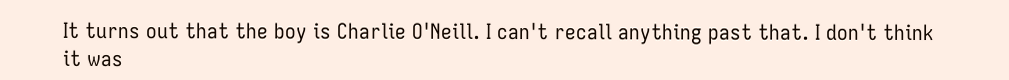It turns out that the boy is Charlie O'Neill. I can't recall anything past that. I don't think it was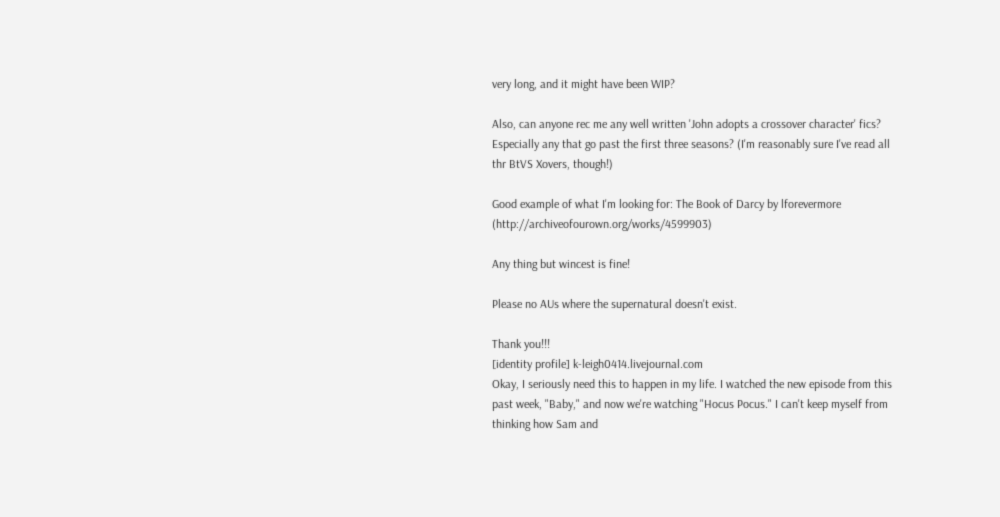very long, and it might have been WIP?

Also, can anyone rec me any well written 'John adopts a crossover character' fics? Especially any that go past the first three seasons? (I'm reasonably sure I've read all thr BtVS Xovers, though!)

Good example of what I'm looking for: The Book of Darcy by lforevermore (http://archiveofourown.org/works/4599903)

Any thing but wincest is fine!

Please no AUs where the supernatural doesn't exist.

Thank you!!!
[identity profile] k-leigh0414.livejournal.com
Okay, I seriously need this to happen in my life. I watched the new episode from this past week, "Baby," and now we're watching "Hocus Pocus." I can't keep myself from thinking how Sam and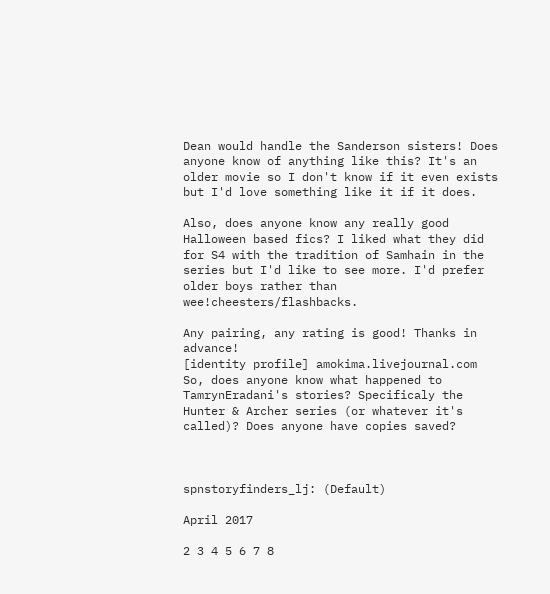Dean would handle the Sanderson sisters! Does anyone know of anything like this? It's an older movie so I don't know if it even exists but I'd love something like it if it does.

Also, does anyone know any really good Halloween based fics? I liked what they did for S4 with the tradition of Samhain in the series but I'd like to see more. I'd prefer older boys rather than wee!cheesters/flashbacks.

Any pairing, any rating is good! Thanks in advance!
[identity profile] amokima.livejournal.com
So, does anyone know what happened to TamrynEradani's stories? Specificaly the Hunter & Archer series (or whatever it's called)? Does anyone have copies saved?



spnstoryfinders_lj: (Default)

April 2017

2 3 4 5 6 7 8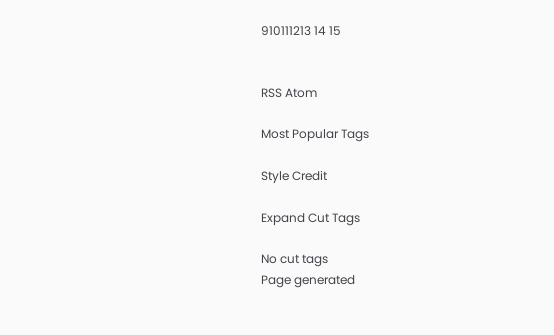910111213 14 15


RSS Atom

Most Popular Tags

Style Credit

Expand Cut Tags

No cut tags
Page generated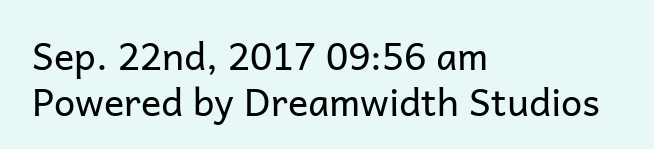Sep. 22nd, 2017 09:56 am
Powered by Dreamwidth Studios